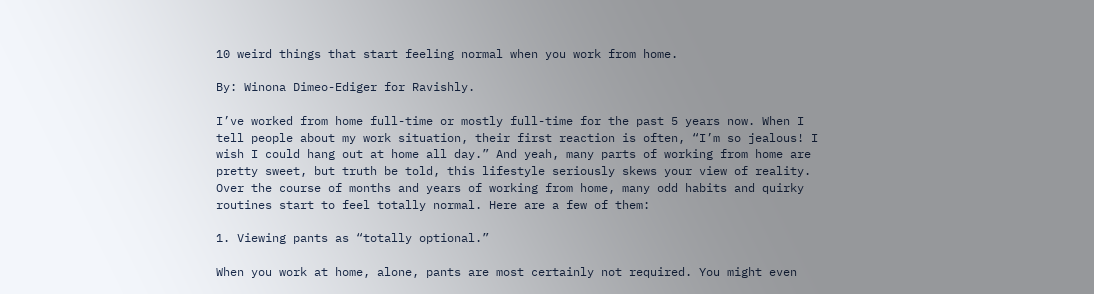10 weird things that start feeling normal when you work from home.

By: Winona Dimeo-Ediger for Ravishly.

I’ve worked from home full-time or mostly full-time for the past 5 years now. When I tell people about my work situation, their first reaction is often, “I’m so jealous! I wish I could hang out at home all day.” And yeah, many parts of working from home are pretty sweet, but truth be told, this lifestyle seriously skews your view of reality. Over the course of months and years of working from home, many odd habits and quirky routines start to feel totally normal. Here are a few of them:

1. Viewing pants as “totally optional.”

When you work at home, alone, pants are most certainly not required. You might even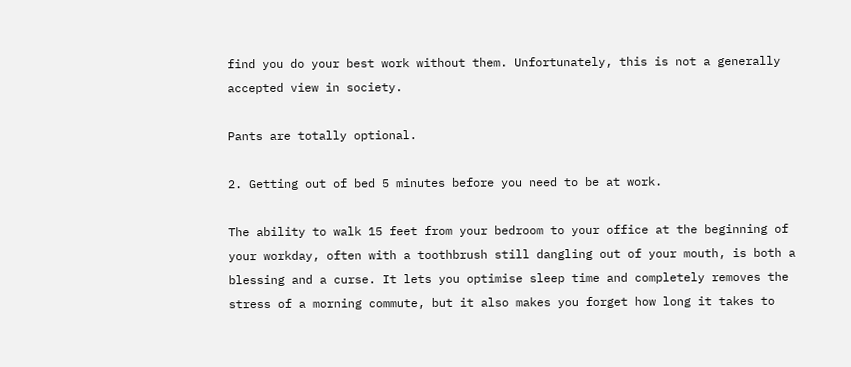find you do your best work without them. Unfortunately, this is not a generally accepted view in society.

Pants are totally optional.

2. Getting out of bed 5 minutes before you need to be at work.

The ability to walk 15 feet from your bedroom to your office at the beginning of your workday, often with a toothbrush still dangling out of your mouth, is both a blessing and a curse. It lets you optimise sleep time and completely removes the stress of a morning commute, but it also makes you forget how long it takes to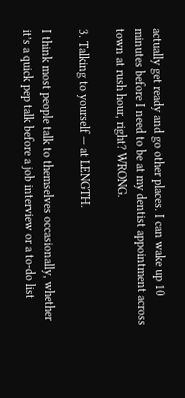actually get ready and go other places. I can wake up 10 minutes before I need to be at my dentist appointment across town at rush hour, right? WRONG.

3. Talking to yourself — at LENGTH.

I think most people talk to themselves occasionally, whether it’s a quick pep talk before a job interview or a to-do list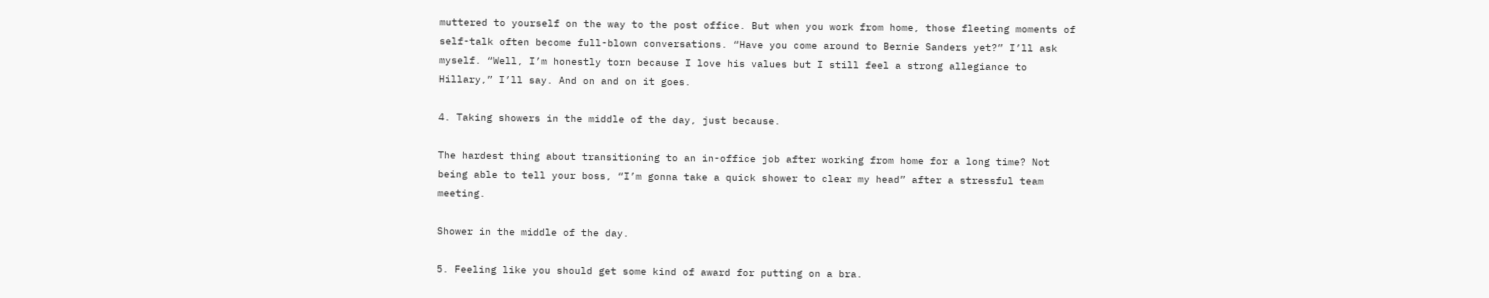muttered to yourself on the way to the post office. But when you work from home, those fleeting moments of self-talk often become full-blown conversations. “Have you come around to Bernie Sanders yet?” I’ll ask myself. “Well, I’m honestly torn because I love his values but I still feel a strong allegiance to Hillary,” I’ll say. And on and on it goes.

4. Taking showers in the middle of the day, just because.

The hardest thing about transitioning to an in-office job after working from home for a long time? Not being able to tell your boss, “I’m gonna take a quick shower to clear my head” after a stressful team meeting.

Shower in the middle of the day.

5. Feeling like you should get some kind of award for putting on a bra.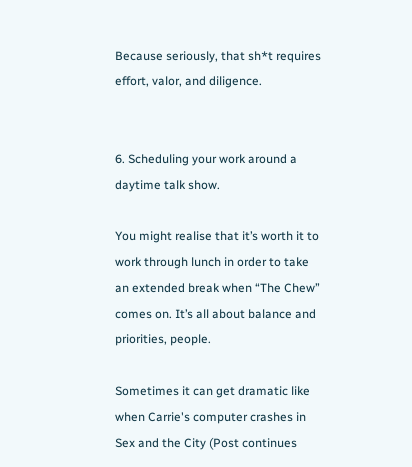Because seriously, that sh*t requires effort, valor, and diligence.


6. Scheduling your work around a daytime talk show.

You might realise that it’s worth it to work through lunch in order to take an extended break when “The Chew” comes on. It’s all about balance and priorities, people.

Sometimes it can get dramatic like when Carrie's computer crashes in Sex and the City (Post continues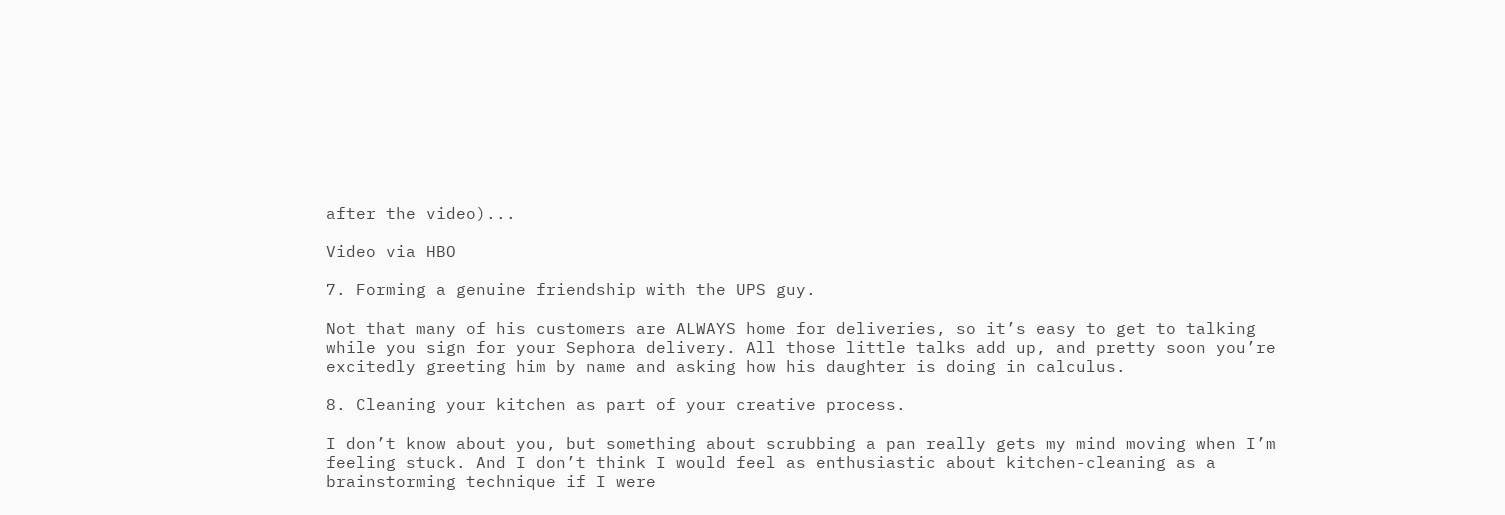after the video)...

Video via HBO

7. Forming a genuine friendship with the UPS guy.

Not that many of his customers are ALWAYS home for deliveries, so it’s easy to get to talking while you sign for your Sephora delivery. All those little talks add up, and pretty soon you’re excitedly greeting him by name and asking how his daughter is doing in calculus.

8. Cleaning your kitchen as part of your creative process.

I don’t know about you, but something about scrubbing a pan really gets my mind moving when I’m feeling stuck. And I don’t think I would feel as enthusiastic about kitchen-cleaning as a brainstorming technique if I were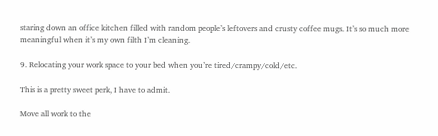staring down an office kitchen filled with random people’s leftovers and crusty coffee mugs. It’s so much more meaningful when it’s my own filth I’m cleaning.

9. Relocating your work space to your bed when you’re tired/crampy/cold/etc.

This is a pretty sweet perk, I have to admit.

Move all work to the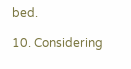bed.

10. Considering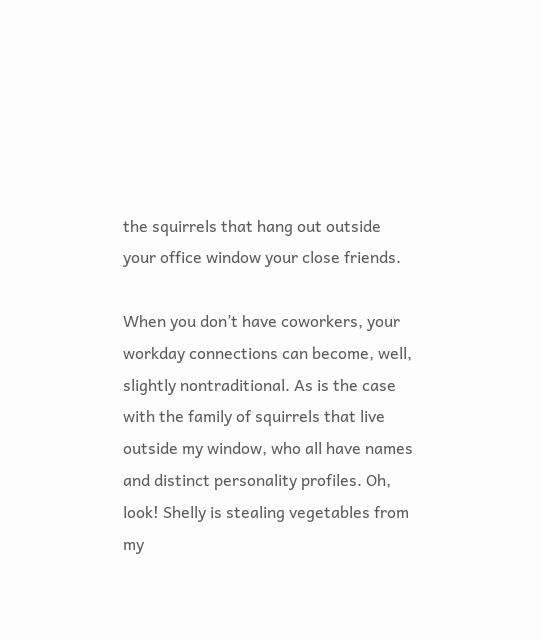the squirrels that hang out outside your office window your close friends.

When you don’t have coworkers, your workday connections can become, well, slightly nontraditional. As is the case with the family of squirrels that live outside my window, who all have names and distinct personality profiles. Oh, look! Shelly is stealing vegetables from my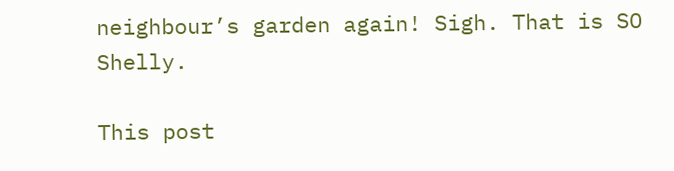neighbour’s garden again! Sigh. That is SO Shelly.

This post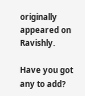originally appeared on Ravishly.

Have you got any to add?